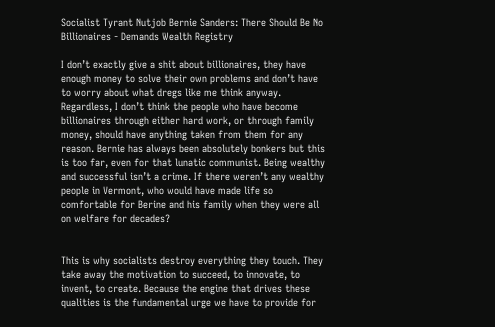Socialist Tyrant Nutjob Bernie Sanders: There Should Be No Billionaires - Demands Wealth Registry

I don’t exactly give a shit about billionaires, they have enough money to solve their own problems and don’t have to worry about what dregs like me think anyway. Regardless, I don’t think the people who have become billionaires through either hard work, or through family money, should have anything taken from them for any reason. Bernie has always been absolutely bonkers but this is too far, even for that lunatic communist. Being wealthy and successful isn’t a crime. If there weren’t any wealthy people in Vermont, who would have made life so comfortable for Berine and his family when they were all on welfare for decades?


This is why socialists destroy everything they touch. They take away the motivation to succeed, to innovate, to invent, to create. Because the engine that drives these qualities is the fundamental urge we have to provide for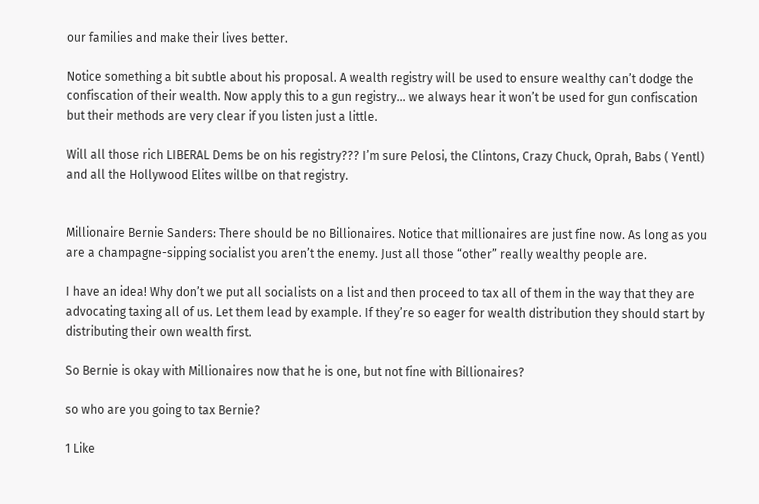our families and make their lives better.

Notice something a bit subtle about his proposal. A wealth registry will be used to ensure wealthy can’t dodge the confiscation of their wealth. Now apply this to a gun registry… we always hear it won’t be used for gun confiscation but their methods are very clear if you listen just a little.

Will all those rich LIBERAL Dems be on his registry??? I’m sure Pelosi, the Clintons, Crazy Chuck, Oprah, Babs ( Yentl) and all the Hollywood Elites willbe on that registry.


Millionaire Bernie Sanders: There should be no Billionaires. Notice that millionaires are just fine now. As long as you are a champagne-sipping socialist you aren’t the enemy. Just all those “other” really wealthy people are.

I have an idea! Why don’t we put all socialists on a list and then proceed to tax all of them in the way that they are advocating taxing all of us. Let them lead by example. If they’re so eager for wealth distribution they should start by distributing their own wealth first.

So Bernie is okay with Millionaires now that he is one, but not fine with Billionaires?

so who are you going to tax Bernie?

1 Like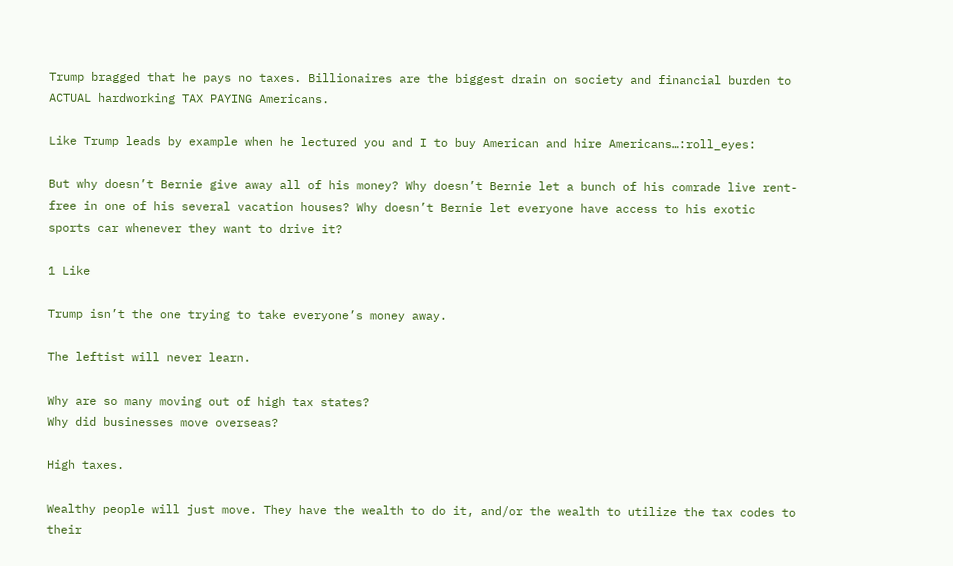Trump bragged that he pays no taxes. Billionaires are the biggest drain on society and financial burden to ACTUAL hardworking TAX PAYING Americans.

Like Trump leads by example when he lectured you and I to buy American and hire Americans…:roll_eyes:

But why doesn’t Bernie give away all of his money? Why doesn’t Bernie let a bunch of his comrade live rent-free in one of his several vacation houses? Why doesn’t Bernie let everyone have access to his exotic sports car whenever they want to drive it?

1 Like

Trump isn’t the one trying to take everyone’s money away.

The leftist will never learn.

Why are so many moving out of high tax states?
Why did businesses move overseas?

High taxes.

Wealthy people will just move. They have the wealth to do it, and/or the wealth to utilize the tax codes to their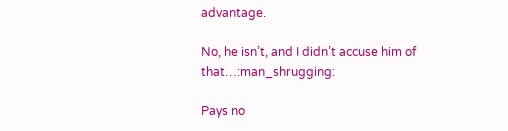advantage.

No, he isn’t, and I didn’t accuse him of that…:man_shrugging:

Pays no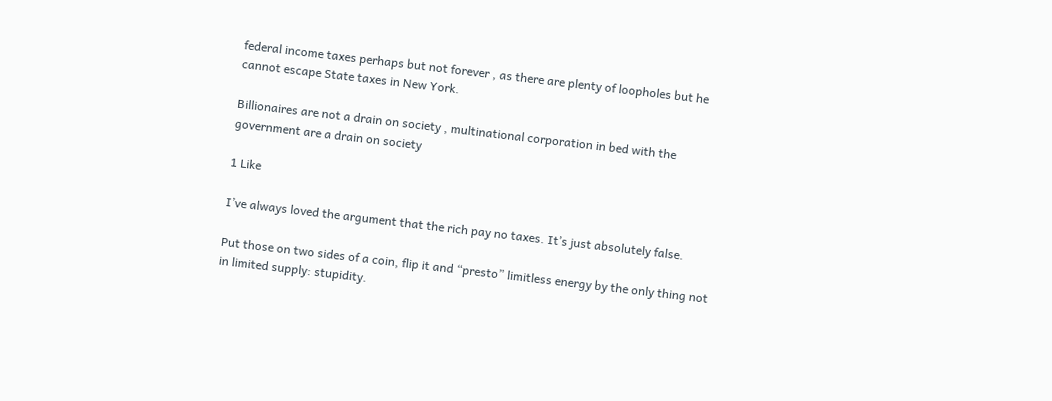federal income taxes perhaps but not forever , as there are plenty of loopholes but he cannot escape State taxes in New York.

Billionaires are not a drain on society , multinational corporation in bed with the government are a drain on society

1 Like

I’ve always loved the argument that the rich pay no taxes. It’s just absolutely false.

Put those on two sides of a coin, flip it and “presto” limitless energy by the only thing not in limited supply: stupidity.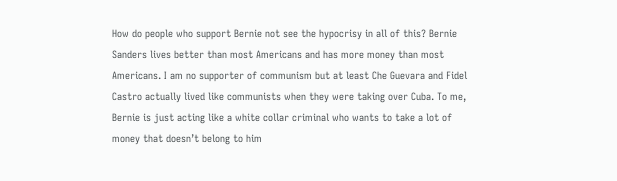How do people who support Bernie not see the hypocrisy in all of this? Bernie Sanders lives better than most Americans and has more money than most Americans. I am no supporter of communism but at least Che Guevara and Fidel Castro actually lived like communists when they were taking over Cuba. To me, Bernie is just acting like a white collar criminal who wants to take a lot of money that doesn’t belong to him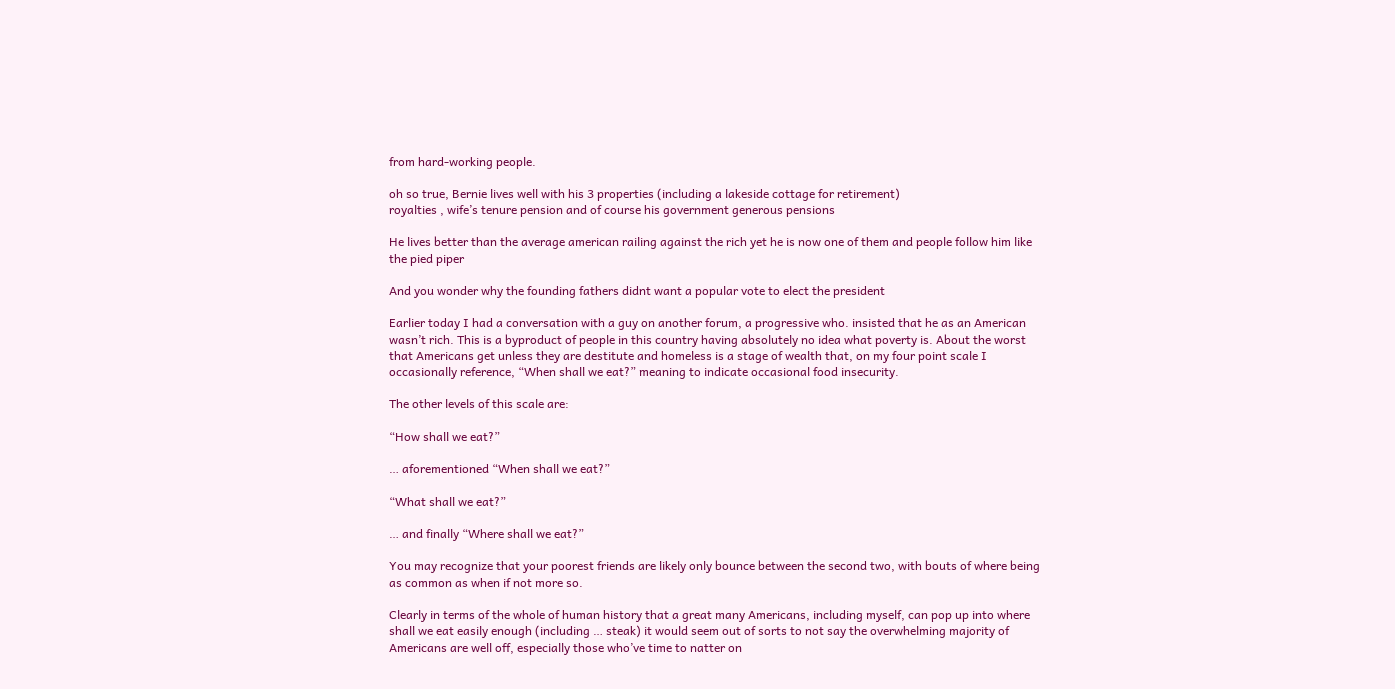from hard-working people.

oh so true, Bernie lives well with his 3 properties (including a lakeside cottage for retirement)
royalties , wife’s tenure pension and of course his government generous pensions

He lives better than the average american railing against the rich yet he is now one of them and people follow him like the pied piper

And you wonder why the founding fathers didnt want a popular vote to elect the president

Earlier today I had a conversation with a guy on another forum, a progressive who. insisted that he as an American wasn’t rich. This is a byproduct of people in this country having absolutely no idea what poverty is. About the worst that Americans get unless they are destitute and homeless is a stage of wealth that, on my four point scale I occasionally reference, “When shall we eat?” meaning to indicate occasional food insecurity.

The other levels of this scale are:

“How shall we eat?”

… aforementioned “When shall we eat?”

“What shall we eat?”

… and finally “Where shall we eat?”

You may recognize that your poorest friends are likely only bounce between the second two, with bouts of where being as common as when if not more so.

Clearly in terms of the whole of human history that a great many Americans, including myself, can pop up into where shall we eat easily enough (including … steak) it would seem out of sorts to not say the overwhelming majority of Americans are well off, especially those who’ve time to natter on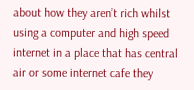about how they aren’t rich whilst using a computer and high speed internet in a place that has central air or some internet cafe they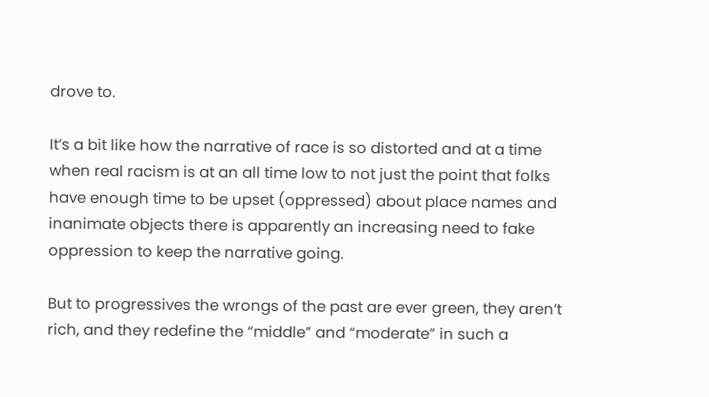drove to.

It’s a bit like how the narrative of race is so distorted and at a time when real racism is at an all time low to not just the point that folks have enough time to be upset (oppressed) about place names and inanimate objects there is apparently an increasing need to fake oppression to keep the narrative going.

But to progressives the wrongs of the past are ever green, they aren’t rich, and they redefine the “middle” and “moderate” in such a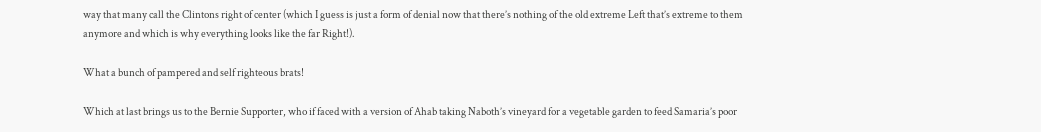way that many call the Clintons right of center (which I guess is just a form of denial now that there’s nothing of the old extreme Left that’s extreme to them anymore and which is why everything looks like the far Right!).

What a bunch of pampered and self righteous brats!

Which at last brings us to the Bernie Supporter, who if faced with a version of Ahab taking Naboth’s vineyard for a vegetable garden to feed Samaria’s poor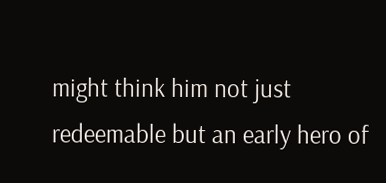might think him not just redeemable but an early hero of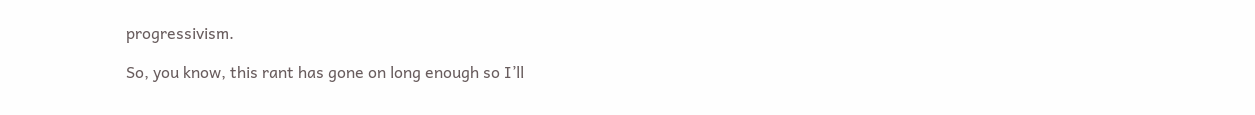progressivism.

So, you know, this rant has gone on long enough so I’ll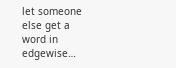let someone else get a word in edgewise…